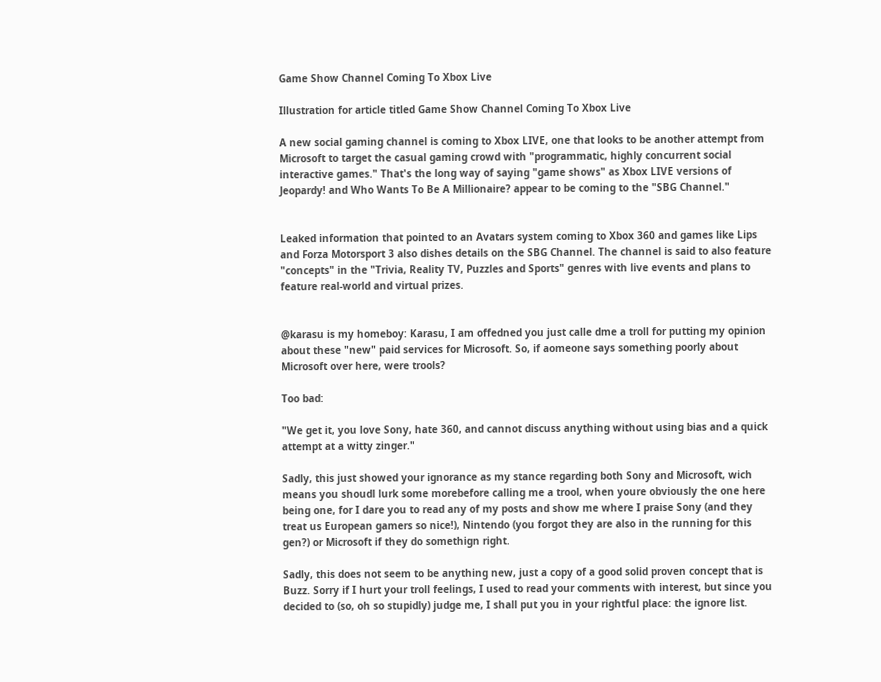Game Show Channel Coming To Xbox Live

Illustration for article titled Game Show Channel Coming To Xbox Live

A new social gaming channel is coming to Xbox LIVE, one that looks to be another attempt from Microsoft to target the casual gaming crowd with "programmatic, highly concurrent social interactive games." That's the long way of saying "game shows" as Xbox LIVE versions of Jeopardy! and Who Wants To Be A Millionaire? appear to be coming to the "SBG Channel."


Leaked information that pointed to an Avatars system coming to Xbox 360 and games like Lips and Forza Motorsport 3 also dishes details on the SBG Channel. The channel is said to also feature "concepts" in the "Trivia, Reality TV, Puzzles and Sports" genres with live events and plans to feature real-world and virtual prizes.


@karasu is my homeboy: Karasu, I am offedned you just calle dme a troll for putting my opinion about these "new" paid services for Microsoft. So, if aomeone says something poorly about Microsoft over here, were trools?

Too bad:

"We get it, you love Sony, hate 360, and cannot discuss anything without using bias and a quick attempt at a witty zinger."

Sadly, this just showed your ignorance as my stance regarding both Sony and Microsoft, wich means you shoudl lurk some morebefore calling me a trool, when youre obviously the one here being one, for I dare you to read any of my posts and show me where I praise Sony (and they treat us European gamers so nice!), Nintendo (you forgot they are also in the running for this gen?) or Microsoft if they do somethign right.

Sadly, this does not seem to be anything new, just a copy of a good solid proven concept that is Buzz. Sorry if I hurt your troll feelings, I used to read your comments with interest, but since you decided to (so, oh so stupidly) judge me, I shall put you in your rightful place: the ignore list.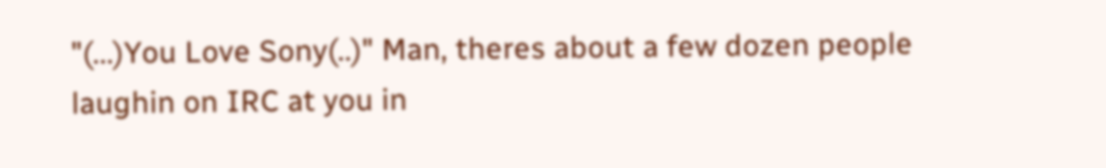"(...)You Love Sony(..)" Man, theres about a few dozen people laughin on IRC at you in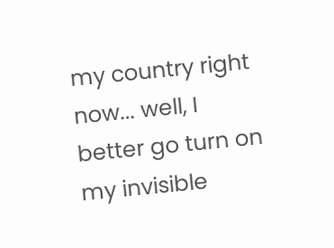my country right now... well, I better go turn on my invisible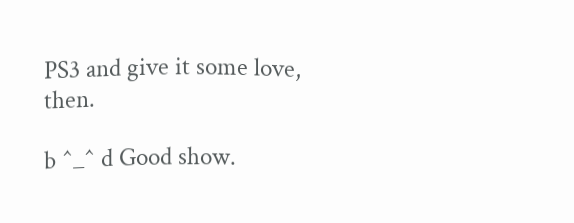PS3 and give it some love, then.

b ^_^ d Good show.